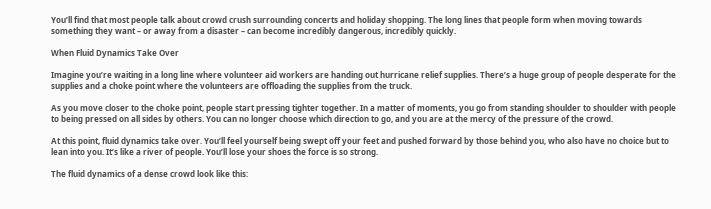You’ll find that most people talk about crowd crush surrounding concerts and holiday shopping. The long lines that people form when moving towards something they want – or away from a disaster – can become incredibly dangerous, incredibly quickly.

When Fluid Dynamics Take Over

Imagine you’re waiting in a long line where volunteer aid workers are handing out hurricane relief supplies. There’s a huge group of people desperate for the supplies and a choke point where the volunteers are offloading the supplies from the truck.

As you move closer to the choke point, people start pressing tighter together. In a matter of moments, you go from standing shoulder to shoulder with people to being pressed on all sides by others. You can no longer choose which direction to go, and you are at the mercy of the pressure of the crowd.

At this point, fluid dynamics take over. You’ll feel yourself being swept off your feet and pushed forward by those behind you, who also have no choice but to lean into you. It’s like a river of people. You’ll lose your shoes the force is so strong.

The fluid dynamics of a dense crowd look like this: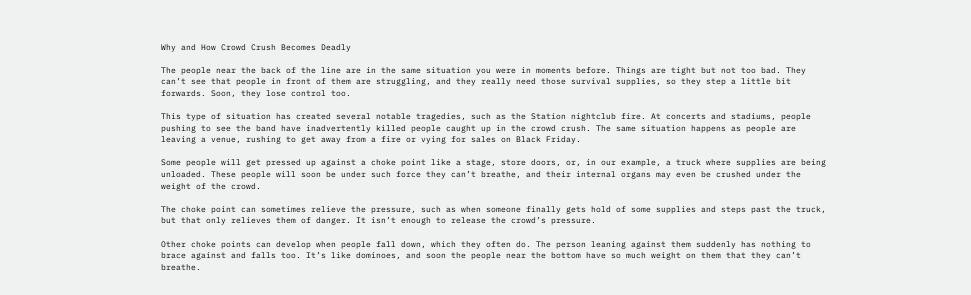Why and How Crowd Crush Becomes Deadly

The people near the back of the line are in the same situation you were in moments before. Things are tight but not too bad. They can’t see that people in front of them are struggling, and they really need those survival supplies, so they step a little bit forwards. Soon, they lose control too.

This type of situation has created several notable tragedies, such as the Station nightclub fire. At concerts and stadiums, people pushing to see the band have inadvertently killed people caught up in the crowd crush. The same situation happens as people are leaving a venue, rushing to get away from a fire or vying for sales on Black Friday.

Some people will get pressed up against a choke point like a stage, store doors, or, in our example, a truck where supplies are being unloaded. These people will soon be under such force they can’t breathe, and their internal organs may even be crushed under the weight of the crowd.

The choke point can sometimes relieve the pressure, such as when someone finally gets hold of some supplies and steps past the truck, but that only relieves them of danger. It isn’t enough to release the crowd’s pressure.

Other choke points can develop when people fall down, which they often do. The person leaning against them suddenly has nothing to brace against and falls too. It’s like dominoes, and soon the people near the bottom have so much weight on them that they can’t breathe.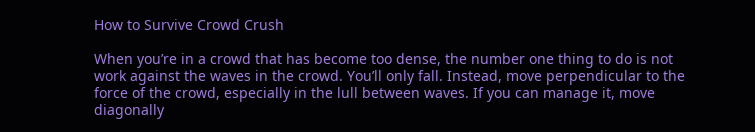How to Survive Crowd Crush

When you’re in a crowd that has become too dense, the number one thing to do is not work against the waves in the crowd. You’ll only fall. Instead, move perpendicular to the force of the crowd, especially in the lull between waves. If you can manage it, move diagonally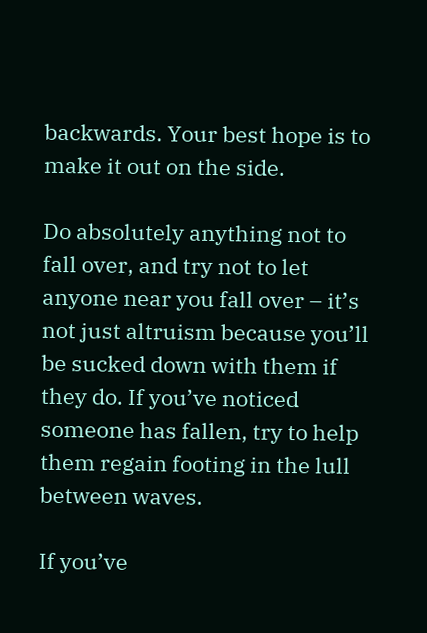backwards. Your best hope is to make it out on the side.

Do absolutely anything not to fall over, and try not to let anyone near you fall over – it’s not just altruism because you’ll be sucked down with them if they do. If you’ve noticed someone has fallen, try to help them regain footing in the lull between waves.

If you’ve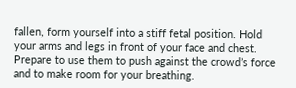fallen, form yourself into a stiff fetal position. Hold your arms and legs in front of your face and chest. Prepare to use them to push against the crowd’s force and to make room for your breathing.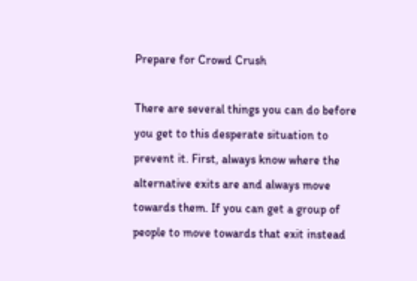Prepare for Crowd Crush

There are several things you can do before you get to this desperate situation to prevent it. First, always know where the alternative exits are and always move towards them. If you can get a group of people to move towards that exit instead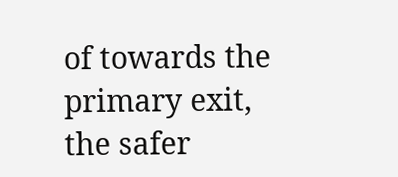of towards the primary exit, the safer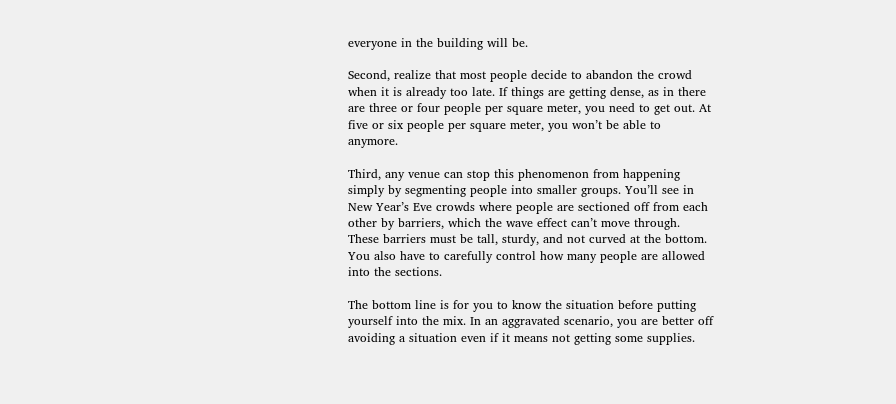everyone in the building will be.

Second, realize that most people decide to abandon the crowd when it is already too late. If things are getting dense, as in there are three or four people per square meter, you need to get out. At five or six people per square meter, you won’t be able to anymore.

Third, any venue can stop this phenomenon from happening simply by segmenting people into smaller groups. You’ll see in New Year’s Eve crowds where people are sectioned off from each other by barriers, which the wave effect can’t move through. These barriers must be tall, sturdy, and not curved at the bottom. You also have to carefully control how many people are allowed into the sections.

The bottom line is for you to know the situation before putting yourself into the mix. In an aggravated scenario, you are better off avoiding a situation even if it means not getting some supplies.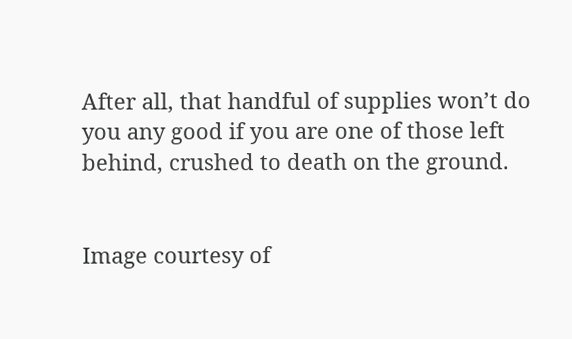After all, that handful of supplies won’t do you any good if you are one of those left behind, crushed to death on the ground.


Image courtesy of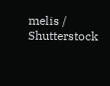melis / Shutterstock